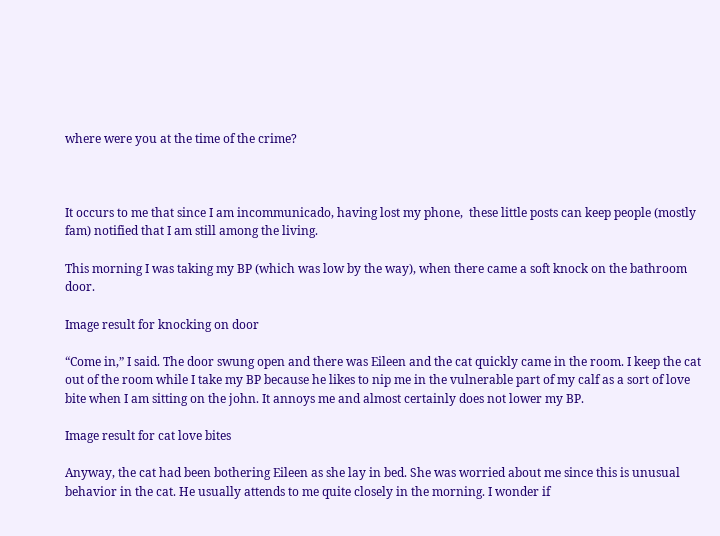where were you at the time of the crime?



It occurs to me that since I am incommunicado, having lost my phone,  these little posts can keep people (mostly fam) notified that I am still among the living.

This morning I was taking my BP (which was low by the way), when there came a soft knock on the bathroom door.

Image result for knocking on door

“Come in,” I said. The door swung open and there was Eileen and the cat quickly came in the room. I keep the cat out of the room while I take my BP because he likes to nip me in the vulnerable part of my calf as a sort of love bite when I am sitting on the john. It annoys me and almost certainly does not lower my BP.

Image result for cat love bites

Anyway, the cat had been bothering Eileen as she lay in bed. She was worried about me since this is unusual behavior in the cat. He usually attends to me quite closely in the morning. I wonder if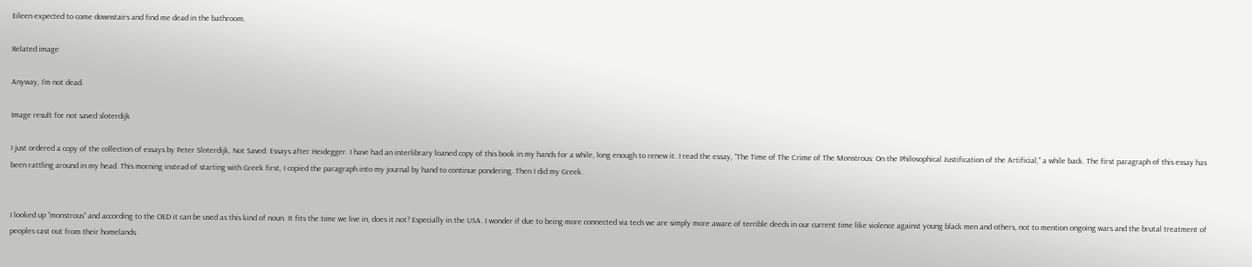Eileen expected to come downstairs and find me dead in the bathroom.

Related image

Anyway, I’m not dead.

Image result for not saved sloterdijk

I just ordered a copy of the collection of essays by Peter Sloterdijk, Not Saved: Essays after Heidegger. I have had an interlibrary loaned copy of this book in my hands for a while, long enough to renew it. I read the essay, “The Time of The Crime of The Monstrous: On the Philosophical Justification of the Artificial,” a while back. The first paragraph of this essay has been rattling around in my head. This morning instead of starting with Greek first, I copied the paragraph into my journal by hand to continue pondering. Then I did my Greek.


I looked up “monstrous” and according to the OED it can be used as this kind of noun. It fits the time we live in, does it not? Especially in the USA. I wonder if due to being more connected via tech we are simply more aware of terrible deeds in our current time like violence against young black men and others, not to mention ongoing wars and the brutal treatment of peoples cast out from their homelands.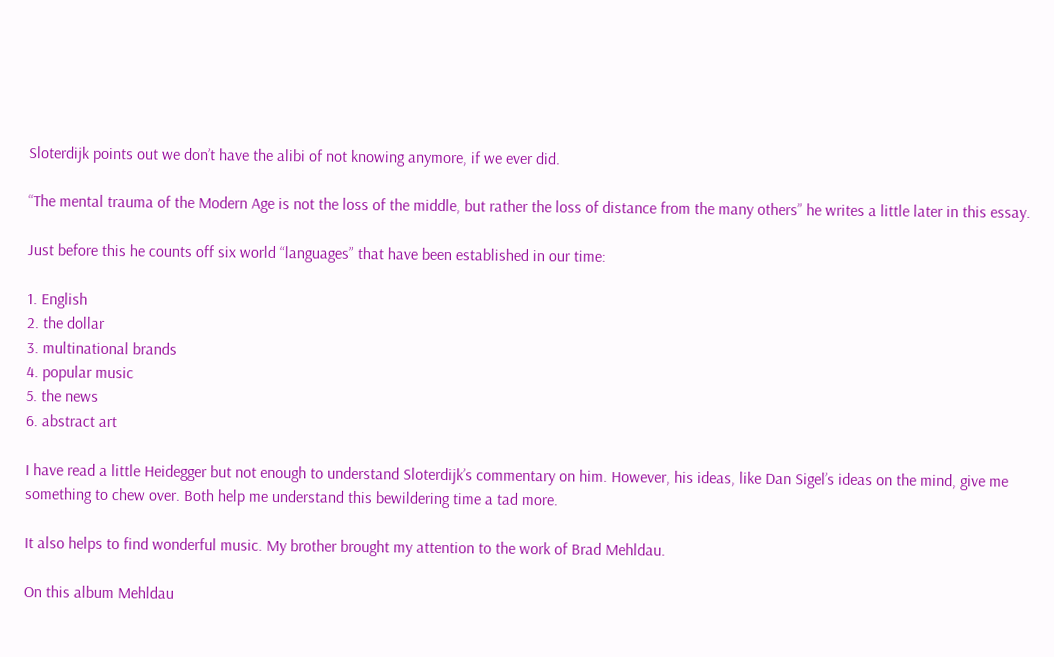Sloterdijk points out we don’t have the alibi of not knowing anymore, if we ever did.

“The mental trauma of the Modern Age is not the loss of the middle, but rather the loss of distance from the many others” he writes a little later in this essay.

Just before this he counts off six world “languages” that have been established in our time:

1. English
2. the dollar
3. multinational brands
4. popular music
5. the news
6. abstract art

I have read a little Heidegger but not enough to understand Sloterdijk’s commentary on him. However, his ideas, like Dan Sigel’s ideas on the mind, give me something to chew over. Both help me understand this bewildering time a tad more.

It also helps to find wonderful music. My brother brought my attention to the work of Brad Mehldau.

On this album Mehldau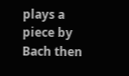plays a piece by Bach then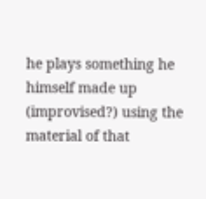he plays something he himself made up (improvised?) using the material of that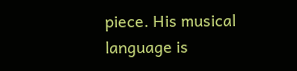piece. His musical language is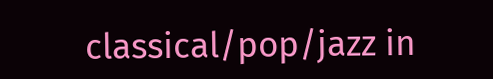classical/pop/jazz in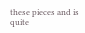these pieces and is quite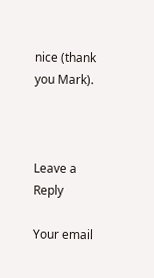nice (thank you Mark).



Leave a Reply

Your email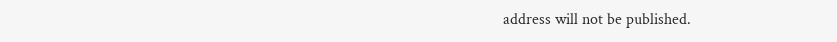address will not be published.